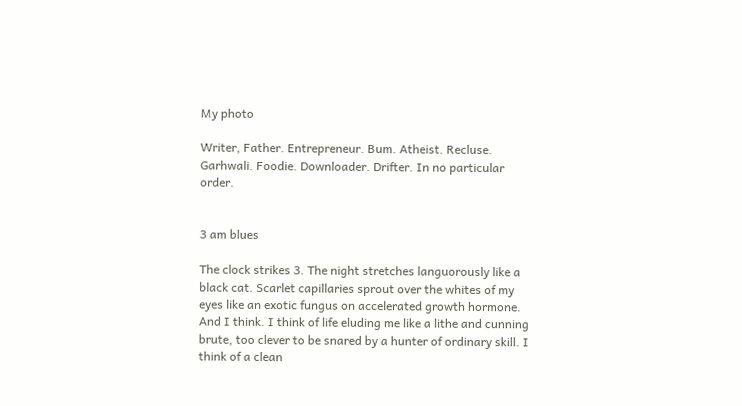My photo

Writer, Father. Entrepreneur. Bum. Atheist. Recluse. Garhwali. Foodie. Downloader. Drifter. In no particular order.


3 am blues

The clock strikes 3. The night stretches languorously like a black cat. Scarlet capillaries sprout over the whites of my eyes like an exotic fungus on accelerated growth hormone. And I think. I think of life eluding me like a lithe and cunning brute, too clever to be snared by a hunter of ordinary skill. I think of a clean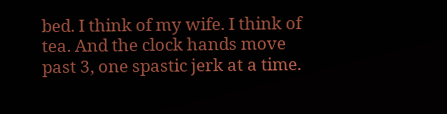bed. I think of my wife. I think of tea. And the clock hands move past 3, one spastic jerk at a time.